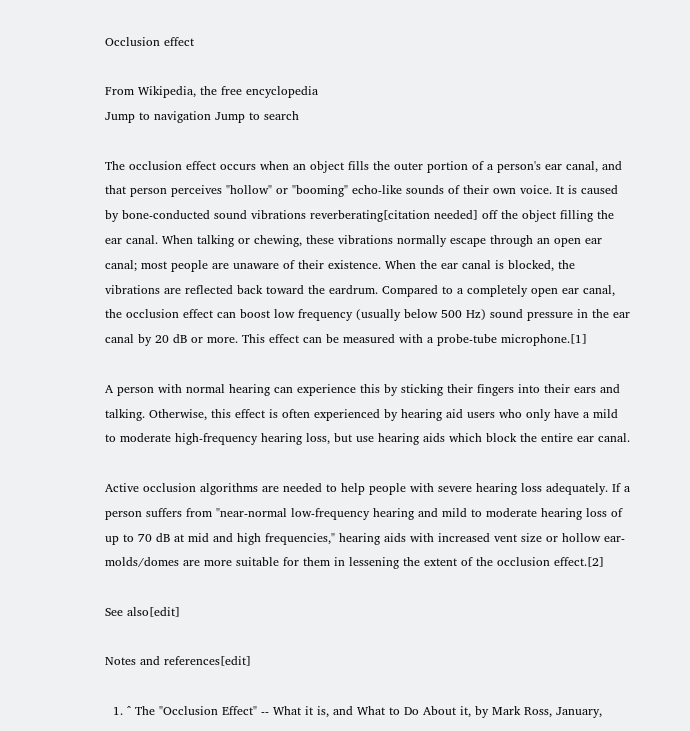Occlusion effect

From Wikipedia, the free encyclopedia
Jump to navigation Jump to search

The occlusion effect occurs when an object fills the outer portion of a person's ear canal, and that person perceives "hollow" or "booming" echo-like sounds of their own voice. It is caused by bone-conducted sound vibrations reverberating[citation needed] off the object filling the ear canal. When talking or chewing, these vibrations normally escape through an open ear canal; most people are unaware of their existence. When the ear canal is blocked, the vibrations are reflected back toward the eardrum. Compared to a completely open ear canal, the occlusion effect can boost low frequency (usually below 500 Hz) sound pressure in the ear canal by 20 dB or more. This effect can be measured with a probe-tube microphone.[1]

A person with normal hearing can experience this by sticking their fingers into their ears and talking. Otherwise, this effect is often experienced by hearing aid users who only have a mild to moderate high-frequency hearing loss, but use hearing aids which block the entire ear canal.

Active occlusion algorithms are needed to help people with severe hearing loss adequately. If a person suffers from "near-normal low-frequency hearing and mild to moderate hearing loss of up to 70 dB at mid and high frequencies," hearing aids with increased vent size or hollow ear-molds/domes are more suitable for them in lessening the extent of the occlusion effect.[2]

See also[edit]

Notes and references[edit]

  1. ^ The "Occlusion Effect" -- What it is, and What to Do About it, by Mark Ross, January,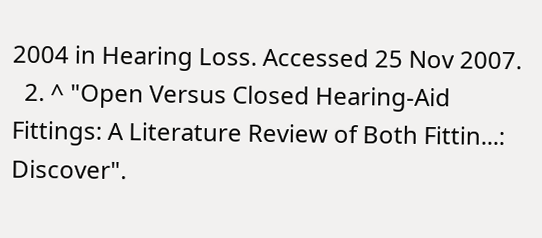2004 in Hearing Loss. Accessed 25 Nov 2007.
  2. ^ "Open Versus Closed Hearing-Aid Fittings: A Literature Review of Both Fittin...: Discover".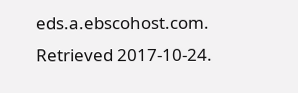eds.a.ebscohost.com. Retrieved 2017-10-24.